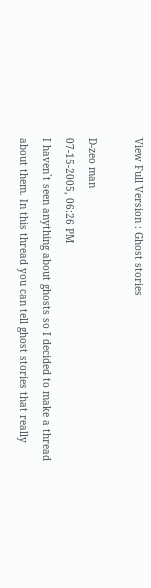View Full Version : Ghost stories

D-zeo man
07-15-2005, 06:26 PM
I haven`t seen anything about ghosts so I decided to make a thread about them. In this thread you can tell ghost stories that really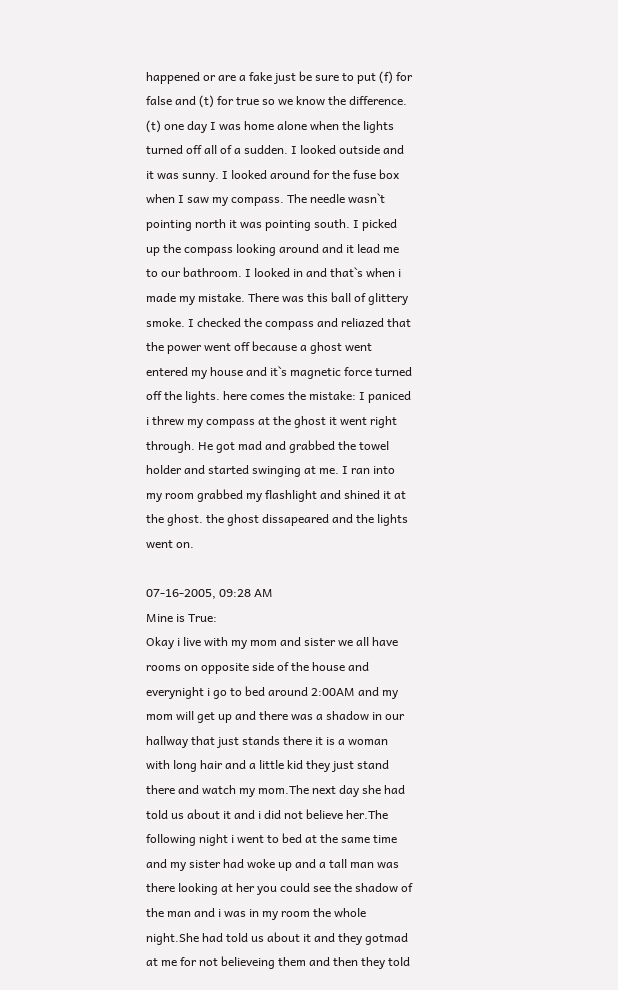happened or are a fake just be sure to put (f) for false and (t) for true so we know the difference. (t) one day I was home alone when the lights turned off all of a sudden. I looked outside and it was sunny. I looked around for the fuse box when I saw my compass. The needle wasn`t pointing north it was pointing south. I picked up the compass looking around and it lead me to our bathroom. I looked in and that`s when i made my mistake. There was this ball of glittery smoke. I checked the compass and reliazed that the power went off because a ghost went entered my house and it`s magnetic force turned off the lights. here comes the mistake: I paniced i threw my compass at the ghost it went right through. He got mad and grabbed the towel holder and started swinging at me. I ran into my room grabbed my flashlight and shined it at the ghost. the ghost dissapeared and the lights went on.

07-16-2005, 09:28 AM
Mine is True:
Okay i live with my mom and sister we all have rooms on opposite side of the house and everynight i go to bed around 2:00AM and my mom will get up and there was a shadow in our hallway that just stands there it is a woman with long hair and a little kid they just stand there and watch my mom.The next day she had told us about it and i did not believe her.The following night i went to bed at the same time and my sister had woke up and a tall man was there looking at her you could see the shadow of the man and i was in my room the whole night.She had told us about it and they gotmad at me for not believeing them and then they told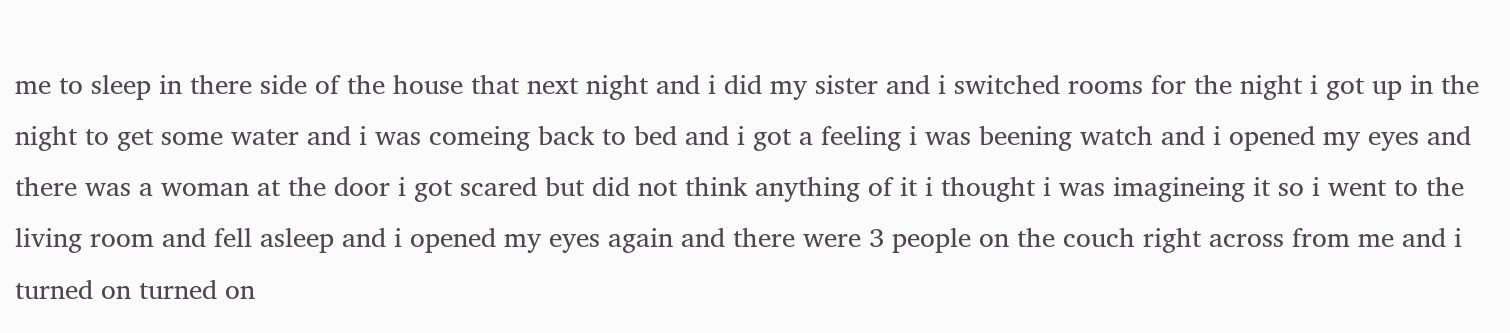me to sleep in there side of the house that next night and i did my sister and i switched rooms for the night i got up in the night to get some water and i was comeing back to bed and i got a feeling i was beening watch and i opened my eyes and there was a woman at the door i got scared but did not think anything of it i thought i was imagineing it so i went to the living room and fell asleep and i opened my eyes again and there were 3 people on the couch right across from me and i turned on turned on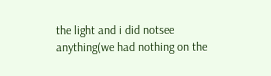the light and i did notsee anything(we had nothing on the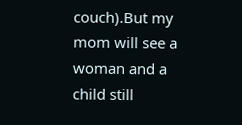couch).But my mom will see a woman and a child still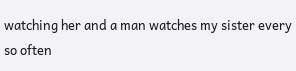watching her and a man watches my sister every so often